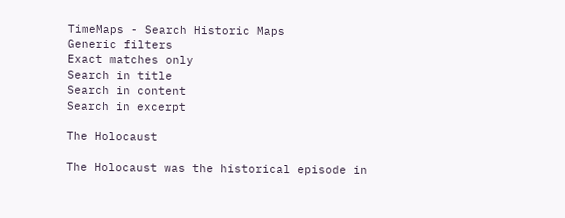TimeMaps - Search Historic Maps
Generic filters
Exact matches only
Search in title
Search in content
Search in excerpt

The Holocaust

The Holocaust was the historical episode in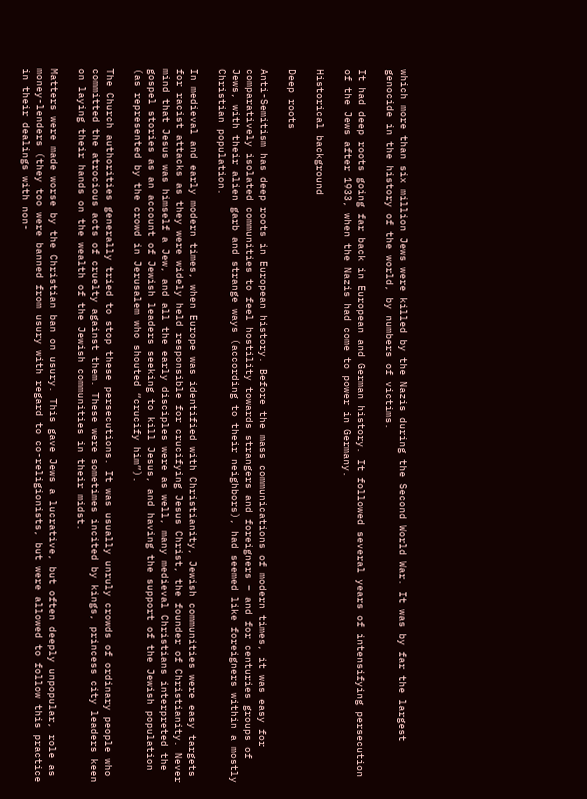which more than six million Jews were killed by the Nazis during the Second World War. It was by far the largest genocide in the history of the world, by numbers of victims.

It had deep roots going far back in European and German history. It followed several years of intensifying persecution of the Jews after 1933, when the Nazis had come to power in Germany.

Historical background

Deep roots

Anti-Semitism has deep roots in European history. Before the mass communications of modern times, it was easy for comparatively isolated communities to feel hostility towards strangers and foreigners – and for centuries groups of Jews, with their alien garb and strange ways (according to their neighbors), had seemed like foreigners within a mostly Christian population.

In medieval and early modern times, when Europe was identified with Christianity, Jewish communities were easy targets for racist attacks as they were widely held responsible for crucifying Jesus Christ, the founder of Christianity. Never mind that Jesus was himself a Jew, and all the early disciples were as well, many medieval Christians interpreted the gospel stories as an account of Jewish leaders seeking to kill Jesus, and having the support of the Jewish population (as represented by the crowd in Jerusalem who shouted “crucify him”).

The Church authorities generally tried to stop these persecutions. It was usually unruly crowds of ordinary people who committed the atrocious acts of cruelty against them. These were sometimes incited by kings, princess city leaders keen on laying their hands on the wealth of the Jewish communities in their midst.

Matters were made worse by the Christian ban on usury. This gave Jews a lucrative, but often deeply unpopular, role as money-lenders (they too were banned from usury with regard to co-religionists, but were allowed to follow this practice in their dealings with non-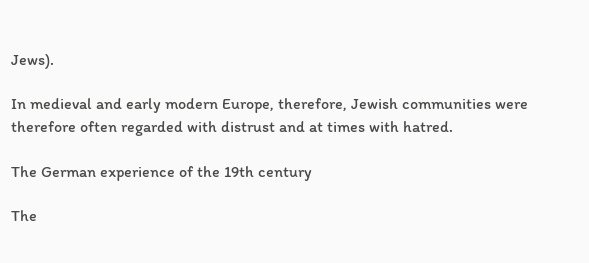Jews).

In medieval and early modern Europe, therefore, Jewish communities were therefore often regarded with distrust and at times with hatred.

The German experience of the 19th century

The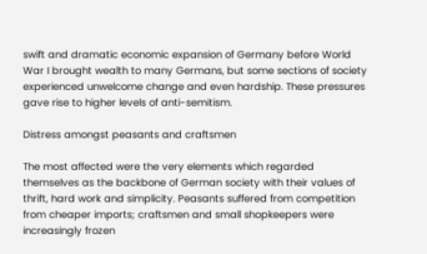swift and dramatic economic expansion of Germany before World War I brought wealth to many Germans, but some sections of society experienced unwelcome change and even hardship. These pressures gave rise to higher levels of anti-semitism.

Distress amongst peasants and craftsmen

The most affected were the very elements which regarded themselves as the backbone of German society with their values of thrift, hard work and simplicity. Peasants suffered from competition from cheaper imports; craftsmen and small shopkeepers were increasingly frozen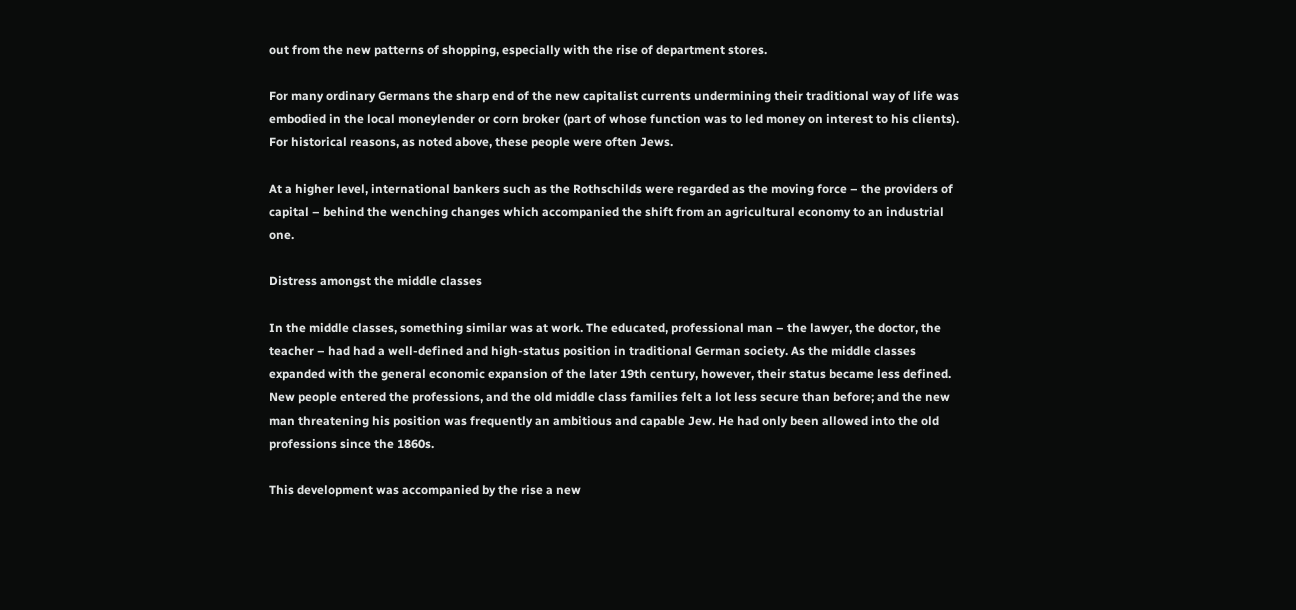out from the new patterns of shopping, especially with the rise of department stores.

For many ordinary Germans the sharp end of the new capitalist currents undermining their traditional way of life was embodied in the local moneylender or corn broker (part of whose function was to led money on interest to his clients). For historical reasons, as noted above, these people were often Jews.

At a higher level, international bankers such as the Rothschilds were regarded as the moving force – the providers of capital – behind the wenching changes which accompanied the shift from an agricultural economy to an industrial one.

Distress amongst the middle classes

In the middle classes, something similar was at work. The educated, professional man – the lawyer, the doctor, the teacher – had had a well-defined and high-status position in traditional German society. As the middle classes expanded with the general economic expansion of the later 19th century, however, their status became less defined. New people entered the professions, and the old middle class families felt a lot less secure than before; and the new man threatening his position was frequently an ambitious and capable Jew. He had only been allowed into the old professions since the 1860s.

This development was accompanied by the rise a new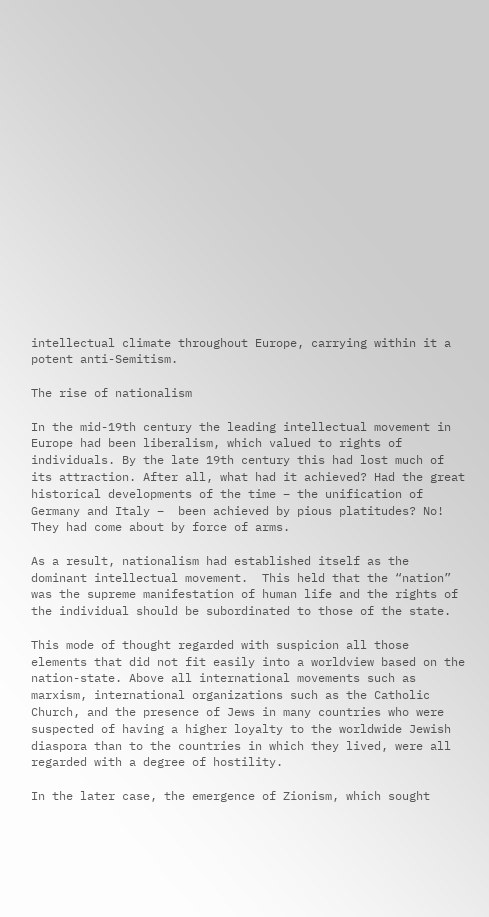intellectual climate throughout Europe, carrying within it a potent anti-Semitism.

The rise of nationalism

In the mid-19th century the leading intellectual movement in Europe had been liberalism, which valued to rights of individuals. By the late 19th century this had lost much of its attraction. After all, what had it achieved? Had the great historical developments of the time – the unification of Germany and Italy –  been achieved by pious platitudes? No! They had come about by force of arms.

As a result, nationalism had established itself as the dominant intellectual movement.  This held that the “nation” was the supreme manifestation of human life and the rights of the individual should be subordinated to those of the state.

This mode of thought regarded with suspicion all those elements that did not fit easily into a worldview based on the nation-state. Above all international movements such as marxism, international organizations such as the Catholic Church, and the presence of Jews in many countries who were suspected of having a higher loyalty to the worldwide Jewish diaspora than to the countries in which they lived, were all regarded with a degree of hostility.

In the later case, the emergence of Zionism, which sought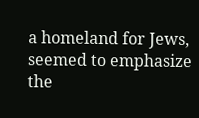a homeland for Jews, seemed to emphasize the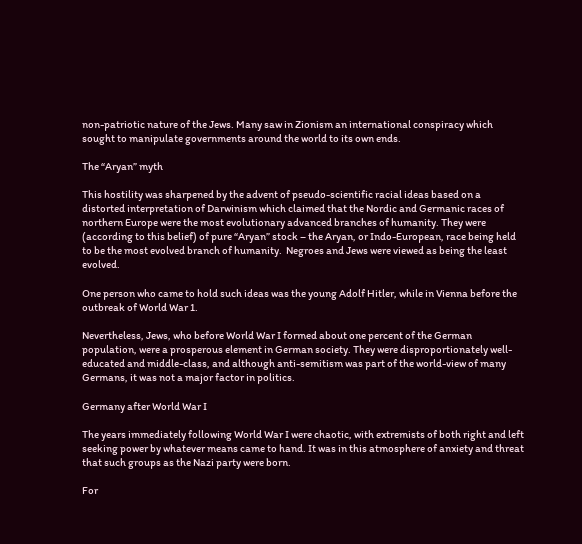non-patriotic nature of the Jews. Many saw in Zionism an international conspiracy which sought to manipulate governments around the world to its own ends.

The “Aryan” myth

This hostility was sharpened by the advent of pseudo-scientific racial ideas based on a distorted interpretation of Darwinism which claimed that the Nordic and Germanic races of northern Europe were the most evolutionary advanced branches of humanity. They were (according to this belief) of pure “Aryan” stock – the Aryan, or Indo-European, race being held to be the most evolved branch of humanity.  Negroes and Jews were viewed as being the least evolved.

One person who came to hold such ideas was the young Adolf Hitler, while in Vienna before the outbreak of World War 1.

Nevertheless, Jews, who before World War I formed about one percent of the German population, were a prosperous element in German society. They were disproportionately well-educated and middle-class, and although anti-semitism was part of the world-view of many Germans, it was not a major factor in politics.

Germany after World War I

The years immediately following World War I were chaotic, with extremists of both right and left seeking power by whatever means came to hand. It was in this atmosphere of anxiety and threat that such groups as the Nazi party were born.

For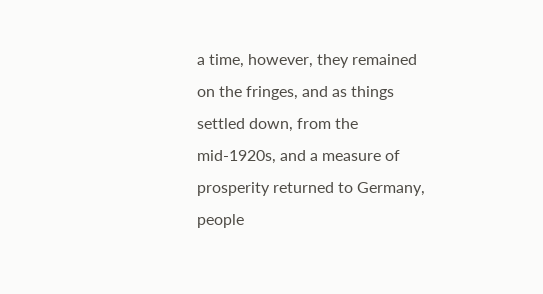a time, however, they remained on the fringes, and as things settled down, from the mid-1920s, and a measure of prosperity returned to Germany, people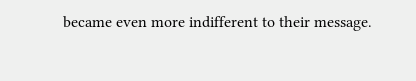became even more indifferent to their message.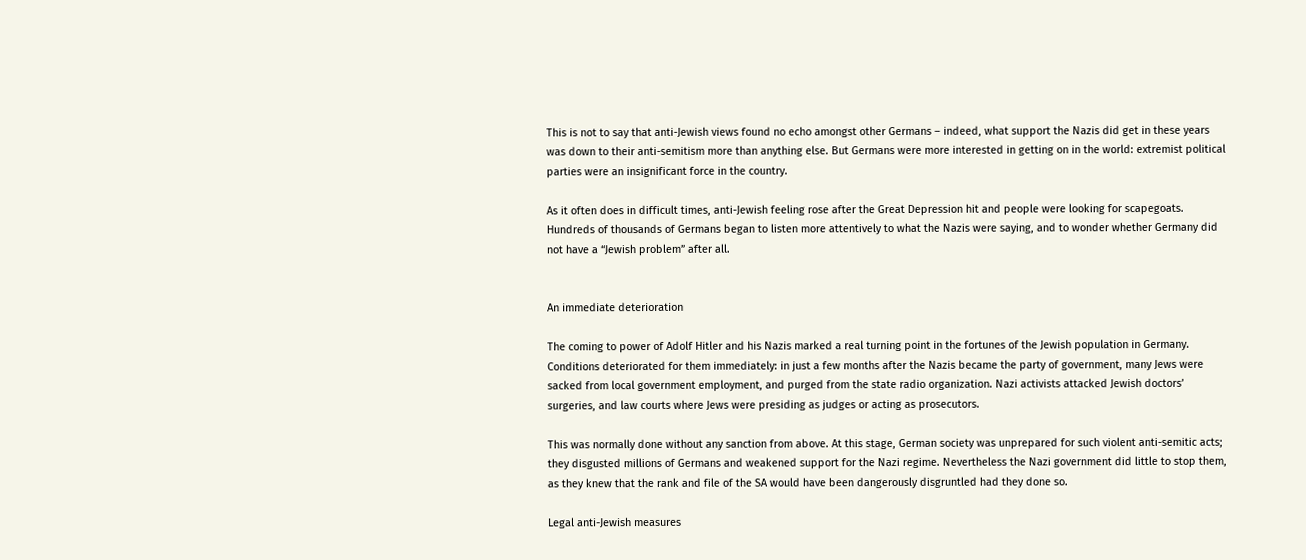This is not to say that anti-Jewish views found no echo amongst other Germans – indeed, what support the Nazis did get in these years was down to their anti-semitism more than anything else. But Germans were more interested in getting on in the world: extremist political parties were an insignificant force in the country.

As it often does in difficult times, anti-Jewish feeling rose after the Great Depression hit and people were looking for scapegoats. Hundreds of thousands of Germans began to listen more attentively to what the Nazis were saying, and to wonder whether Germany did not have a “Jewish problem” after all.


An immediate deterioration

The coming to power of Adolf Hitler and his Nazis marked a real turning point in the fortunes of the Jewish population in Germany. Conditions deteriorated for them immediately: in just a few months after the Nazis became the party of government, many Jews were sacked from local government employment, and purged from the state radio organization. Nazi activists attacked Jewish doctors’ surgeries, and law courts where Jews were presiding as judges or acting as prosecutors.

This was normally done without any sanction from above. At this stage, German society was unprepared for such violent anti-semitic acts; they disgusted millions of Germans and weakened support for the Nazi regime. Nevertheless the Nazi government did little to stop them, as they knew that the rank and file of the SA would have been dangerously disgruntled had they done so.

Legal anti-Jewish measures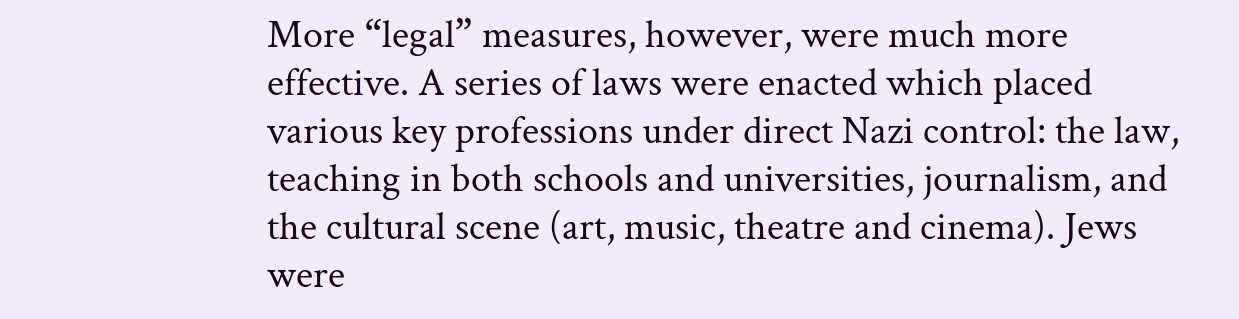More “legal” measures, however, were much more effective. A series of laws were enacted which placed various key professions under direct Nazi control: the law, teaching in both schools and universities, journalism, and the cultural scene (art, music, theatre and cinema). Jews were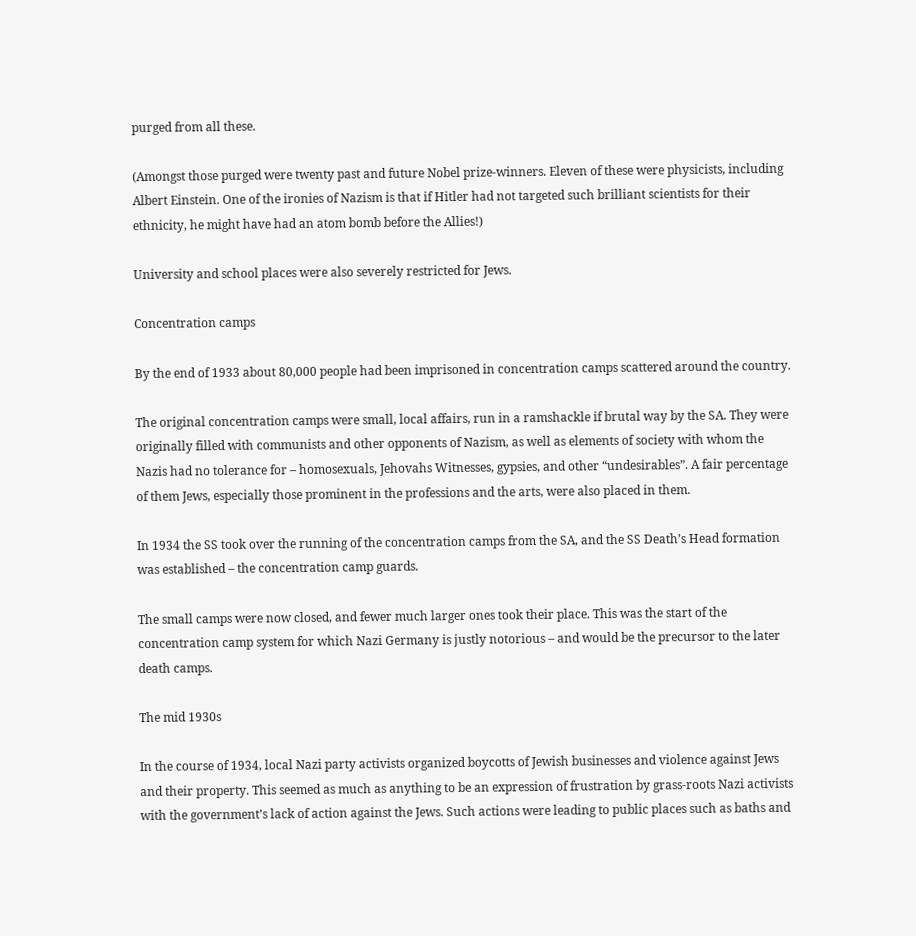purged from all these.

(Amongst those purged were twenty past and future Nobel prize-winners. Eleven of these were physicists, including Albert Einstein. One of the ironies of Nazism is that if Hitler had not targeted such brilliant scientists for their ethnicity, he might have had an atom bomb before the Allies!)

University and school places were also severely restricted for Jews.

Concentration camps

By the end of 1933 about 80,000 people had been imprisoned in concentration camps scattered around the country.

The original concentration camps were small, local affairs, run in a ramshackle if brutal way by the SA. They were originally filled with communists and other opponents of Nazism, as well as elements of society with whom the Nazis had no tolerance for – homosexuals, Jehovahs Witnesses, gypsies, and other “undesirables”. A fair percentage of them Jews, especially those prominent in the professions and the arts, were also placed in them.

In 1934 the SS took over the running of the concentration camps from the SA, and the SS Death’s Head formation was established – the concentration camp guards.

The small camps were now closed, and fewer much larger ones took their place. This was the start of the concentration camp system for which Nazi Germany is justly notorious – and would be the precursor to the later death camps.

The mid 1930s

In the course of 1934, local Nazi party activists organized boycotts of Jewish businesses and violence against Jews and their property. This seemed as much as anything to be an expression of frustration by grass-roots Nazi activists with the government’s lack of action against the Jews. Such actions were leading to public places such as baths and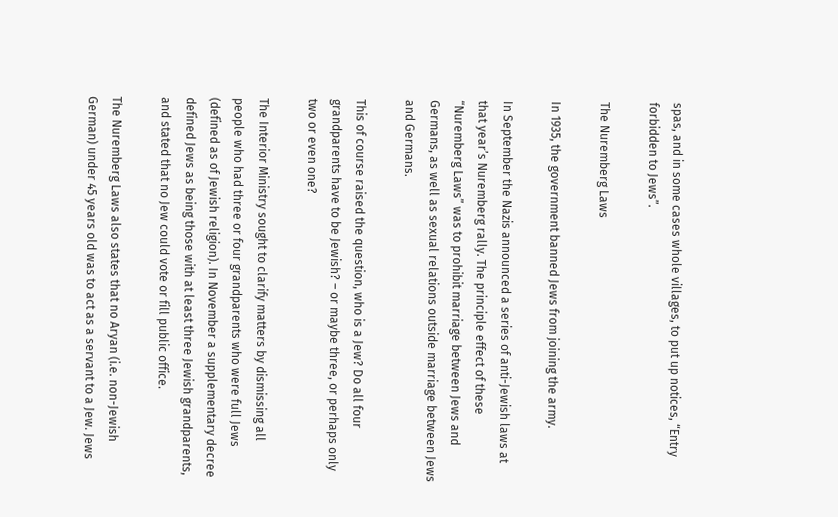spas, and in some cases whole villages, to put up notices, “Entry forbidden to Jews”.

The Nuremberg Laws

In 1935, the government banned Jews from joining the army.

In September the Nazis announced a series of anti-Jewish laws at that year’s Nuremberg rally. The principle effect of these “Nuremberg Laws” was to prohibit marriage between Jews and Germans, as well as sexual relations outside marriage between Jews and Germans.

This of course raised the question, who is a Jew? Do all four grandparents have to be Jewish? – or maybe three, or perhaps only two or even one?

The Interior Ministry sought to clarify matters by dismissing all people who had three or four grandparents who were full Jews (defined as of Jewish religion). In November a supplementary decree defined Jews as being those with at least three Jewish grandparents, and stated that no Jew could vote or fill public office.

The Nuremberg Laws also states that no Aryan (i.e. non-Jewish German) under 45 years old was to act as a servant to a Jew. Jews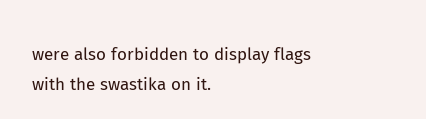were also forbidden to display flags with the swastika on it.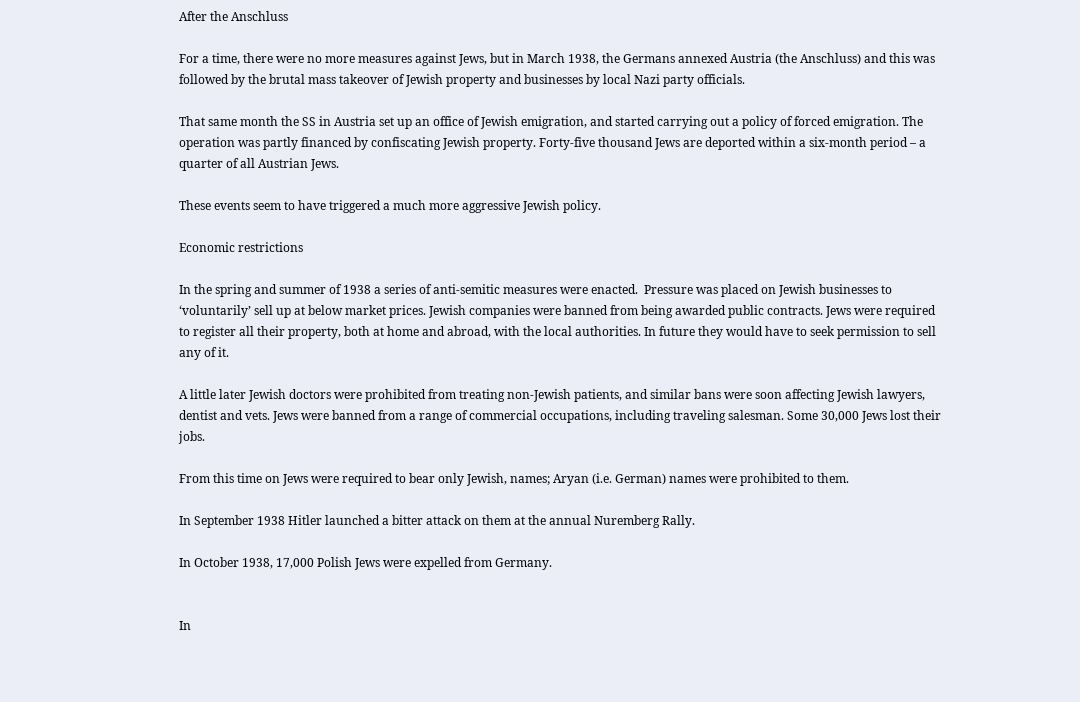After the Anschluss

For a time, there were no more measures against Jews, but in March 1938, the Germans annexed Austria (the Anschluss) and this was followed by the brutal mass takeover of Jewish property and businesses by local Nazi party officials.

That same month the SS in Austria set up an office of Jewish emigration, and started carrying out a policy of forced emigration. The operation was partly financed by confiscating Jewish property. Forty-five thousand Jews are deported within a six-month period – a quarter of all Austrian Jews.

These events seem to have triggered a much more aggressive Jewish policy.

Economic restrictions

In the spring and summer of 1938 a series of anti-semitic measures were enacted.  Pressure was placed on Jewish businesses to ‘voluntarily’ sell up at below market prices. Jewish companies were banned from being awarded public contracts. Jews were required to register all their property, both at home and abroad, with the local authorities. In future they would have to seek permission to sell any of it.

A little later Jewish doctors were prohibited from treating non-Jewish patients, and similar bans were soon affecting Jewish lawyers, dentist and vets. Jews were banned from a range of commercial occupations, including traveling salesman. Some 30,000 Jews lost their jobs.

From this time on Jews were required to bear only Jewish, names; Aryan (i.e. German) names were prohibited to them.

In September 1938 Hitler launched a bitter attack on them at the annual Nuremberg Rally.

In October 1938, 17,000 Polish Jews were expelled from Germany.


In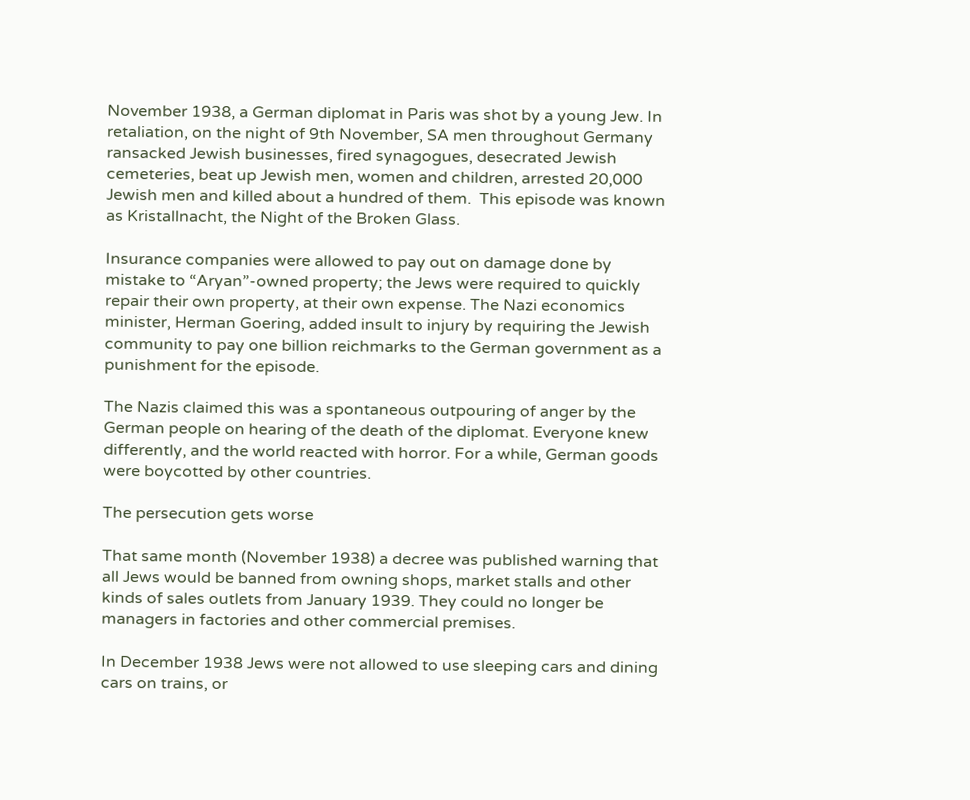November 1938, a German diplomat in Paris was shot by a young Jew. In retaliation, on the night of 9th November, SA men throughout Germany ransacked Jewish businesses, fired synagogues, desecrated Jewish cemeteries, beat up Jewish men, women and children, arrested 20,000 Jewish men and killed about a hundred of them.  This episode was known as Kristallnacht, the Night of the Broken Glass.

Insurance companies were allowed to pay out on damage done by mistake to “Aryan”-owned property; the Jews were required to quickly repair their own property, at their own expense. The Nazi economics minister, Herman Goering, added insult to injury by requiring the Jewish community to pay one billion reichmarks to the German government as a punishment for the episode.

The Nazis claimed this was a spontaneous outpouring of anger by the German people on hearing of the death of the diplomat. Everyone knew differently, and the world reacted with horror. For a while, German goods were boycotted by other countries.

The persecution gets worse

That same month (November 1938) a decree was published warning that all Jews would be banned from owning shops, market stalls and other kinds of sales outlets from January 1939. They could no longer be managers in factories and other commercial premises.

In December 1938 Jews were not allowed to use sleeping cars and dining cars on trains, or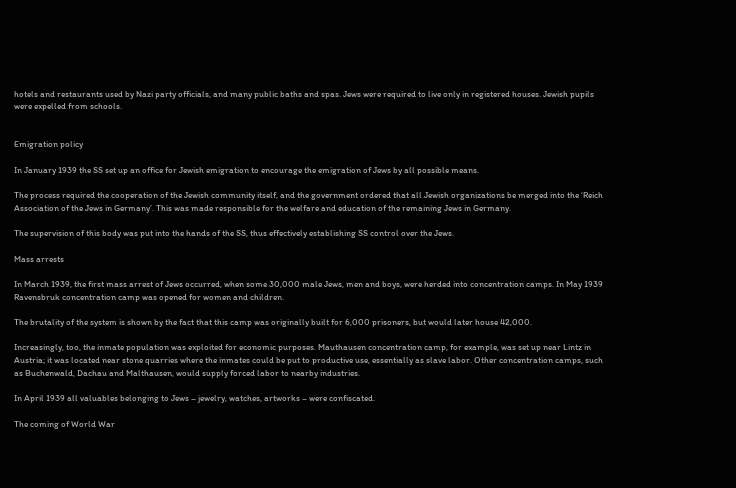hotels and restaurants used by Nazi party officials, and many public baths and spas. Jews were required to live only in registered houses. Jewish pupils were expelled from schools.


Emigration policy

In January 1939 the SS set up an office for Jewish emigration to encourage the emigration of Jews by all possible means.

The process required the cooperation of the Jewish community itself, and the government ordered that all Jewish organizations be merged into the ‘Reich Association of the Jews in Germany’. This was made responsible for the welfare and education of the remaining Jews in Germany.

The supervision of this body was put into the hands of the SS, thus effectively establishing SS control over the Jews.

Mass arrests

In March 1939, the first mass arrest of Jews occurred, when some 30,000 male Jews, men and boys, were herded into concentration camps. In May 1939 Ravensbruk concentration camp was opened for women and children.

The brutality of the system is shown by the fact that this camp was originally built for 6,000 prisoners, but would later house 42,000.

Increasingly, too, the inmate population was exploited for economic purposes. Mauthausen concentration camp, for example, was set up near Lintz in Austria; it was located near stone quarries where the inmates could be put to productive use, essentially as slave labor. Other concentration camps, such as Buchenwald, Dachau and Malthausen, would supply forced labor to nearby industries.

In April 1939 all valuables belonging to Jews – jewelry, watches, artworks – were confiscated.

The coming of World War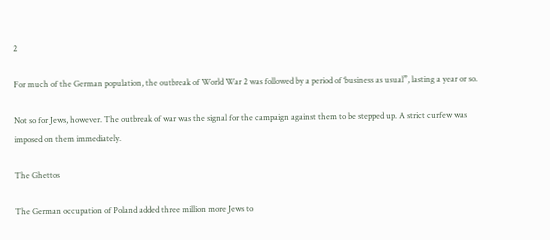2

For much of the German population, the outbreak of World War 2 was followed by a period of ‘business as usual”, lasting a year or so.

Not so for Jews, however. The outbreak of war was the signal for the campaign against them to be stepped up. A strict curfew was imposed on them immediately.

The Ghettos

The German occupation of Poland added three million more Jews to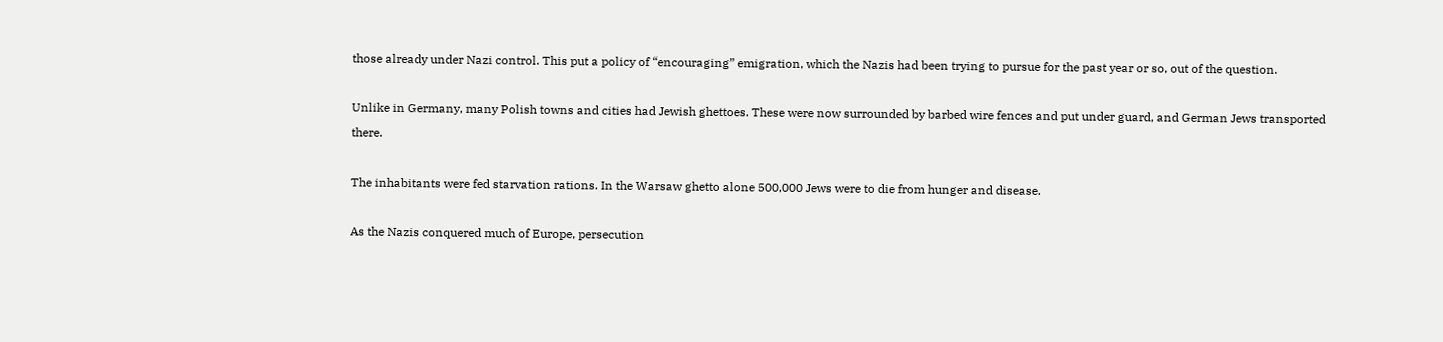those already under Nazi control. This put a policy of “encouraging” emigration, which the Nazis had been trying to pursue for the past year or so, out of the question.

Unlike in Germany, many Polish towns and cities had Jewish ghettoes. These were now surrounded by barbed wire fences and put under guard, and German Jews transported there.

The inhabitants were fed starvation rations. In the Warsaw ghetto alone 500,000 Jews were to die from hunger and disease.

As the Nazis conquered much of Europe, persecution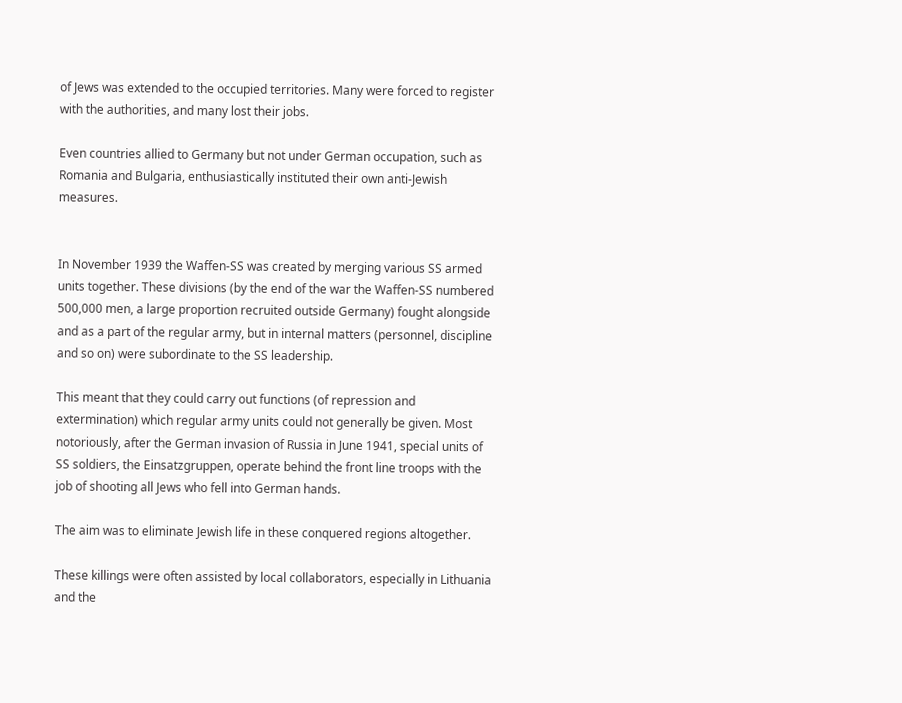of Jews was extended to the occupied territories. Many were forced to register with the authorities, and many lost their jobs.

Even countries allied to Germany but not under German occupation, such as Romania and Bulgaria, enthusiastically instituted their own anti-Jewish measures.


In November 1939 the Waffen-SS was created by merging various SS armed units together. These divisions (by the end of the war the Waffen-SS numbered 500,000 men, a large proportion recruited outside Germany) fought alongside and as a part of the regular army, but in internal matters (personnel, discipline and so on) were subordinate to the SS leadership.

This meant that they could carry out functions (of repression and extermination) which regular army units could not generally be given. Most notoriously, after the German invasion of Russia in June 1941, special units of SS soldiers, the Einsatzgruppen, operate behind the front line troops with the job of shooting all Jews who fell into German hands.

The aim was to eliminate Jewish life in these conquered regions altogether.

These killings were often assisted by local collaborators, especially in Lithuania and the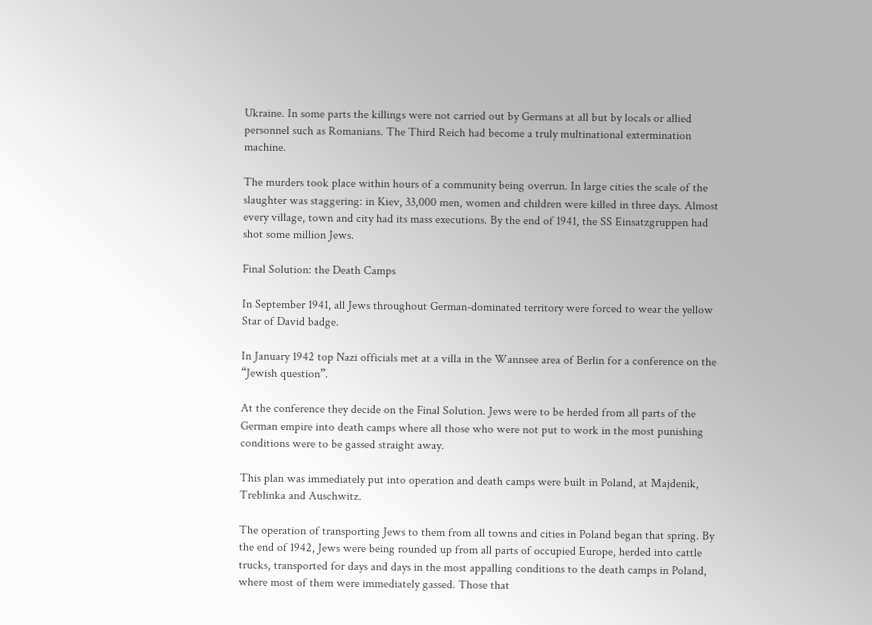Ukraine. In some parts the killings were not carried out by Germans at all but by locals or allied personnel such as Romanians. The Third Reich had become a truly multinational extermination machine.

The murders took place within hours of a community being overrun. In large cities the scale of the slaughter was staggering: in Kiev, 33,000 men, women and children were killed in three days. Almost every village, town and city had its mass executions. By the end of 1941, the SS Einsatzgruppen had shot some million Jews.

Final Solution: the Death Camps

In September 1941, all Jews throughout German-dominated territory were forced to wear the yellow Star of David badge.

In January 1942 top Nazi officials met at a villa in the Wannsee area of Berlin for a conference on the “Jewish question”.

At the conference they decide on the Final Solution. Jews were to be herded from all parts of the German empire into death camps where all those who were not put to work in the most punishing conditions were to be gassed straight away.

This plan was immediately put into operation and death camps were built in Poland, at Majdenik, Treblinka and Auschwitz.

The operation of transporting Jews to them from all towns and cities in Poland began that spring. By the end of 1942, Jews were being rounded up from all parts of occupied Europe, herded into cattle trucks, transported for days and days in the most appalling conditions to the death camps in Poland, where most of them were immediately gassed. Those that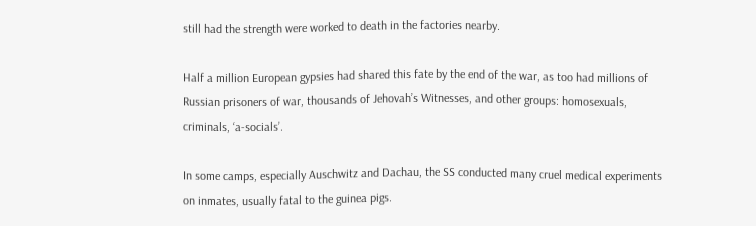still had the strength were worked to death in the factories nearby.

Half a million European gypsies had shared this fate by the end of the war, as too had millions of Russian prisoners of war, thousands of Jehovah’s Witnesses, and other groups: homosexuals, criminals, ‘a-socials’.

In some camps, especially Auschwitz and Dachau, the SS conducted many cruel medical experiments on inmates, usually fatal to the guinea pigs.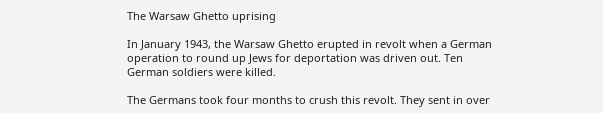The Warsaw Ghetto uprising

In January 1943, the Warsaw Ghetto erupted in revolt when a German operation to round up Jews for deportation was driven out. Ten German soldiers were killed.

The Germans took four months to crush this revolt. They sent in over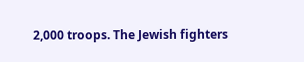2,000 troops. The Jewish fighters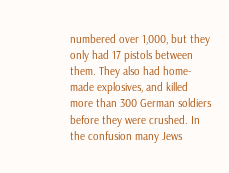numbered over 1,000, but they only had 17 pistols between them. They also had home-made explosives, and killed more than 300 German soldiers before they were crushed. In the confusion many Jews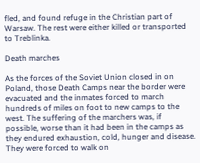fled, and found refuge in the Christian part of Warsaw. The rest were either killed or transported to Treblinka.

Death marches

As the forces of the Soviet Union closed in on Poland, those Death Camps near the border were evacuated and the inmates forced to march hundreds of miles on foot to new camps to the west. The suffering of the marchers was, if possible, worse than it had been in the camps as they endured exhaustion, cold, hunger and disease. They were forced to walk on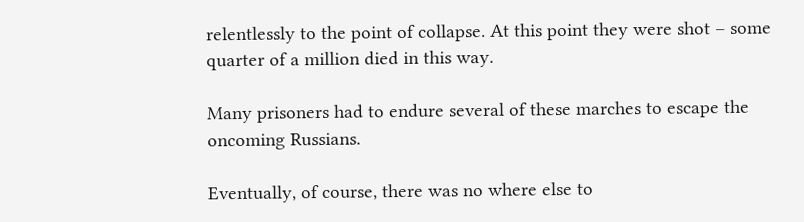relentlessly to the point of collapse. At this point they were shot – some quarter of a million died in this way.

Many prisoners had to endure several of these marches to escape the oncoming Russians.

Eventually, of course, there was no where else to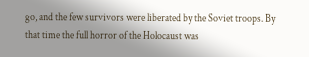go, and the few survivors were liberated by the Soviet troops. By that time the full horror of the Holocaust was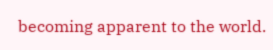becoming apparent to the world.